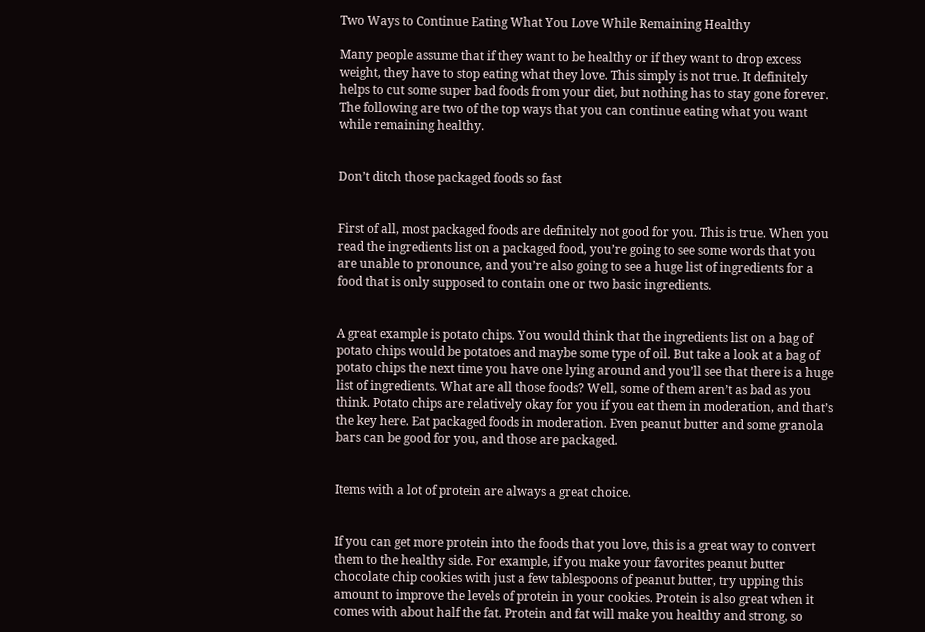Two Ways to Continue Eating What You Love While Remaining Healthy

Many people assume that if they want to be healthy or if they want to drop excess weight, they have to stop eating what they love. This simply is not true. It definitely helps to cut some super bad foods from your diet, but nothing has to stay gone forever. The following are two of the top ways that you can continue eating what you want while remaining healthy.


Don’t ditch those packaged foods so fast


First of all, most packaged foods are definitely not good for you. This is true. When you read the ingredients list on a packaged food, you’re going to see some words that you are unable to pronounce, and you’re also going to see a huge list of ingredients for a food that is only supposed to contain one or two basic ingredients.


A great example is potato chips. You would think that the ingredients list on a bag of potato chips would be potatoes and maybe some type of oil. But take a look at a bag of potato chips the next time you have one lying around and you’ll see that there is a huge list of ingredients. What are all those foods? Well, some of them aren’t as bad as you think. Potato chips are relatively okay for you if you eat them in moderation, and that’s the key here. Eat packaged foods in moderation. Even peanut butter and some granola bars can be good for you, and those are packaged.


Items with a lot of protein are always a great choice.


If you can get more protein into the foods that you love, this is a great way to convert them to the healthy side. For example, if you make your favorites peanut butter chocolate chip cookies with just a few tablespoons of peanut butter, try upping this amount to improve the levels of protein in your cookies. Protein is also great when it comes with about half the fat. Protein and fat will make you healthy and strong, so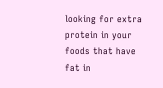looking for extra protein in your foods that have fat in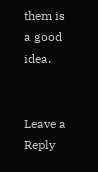them is a good idea.


Leave a Reply